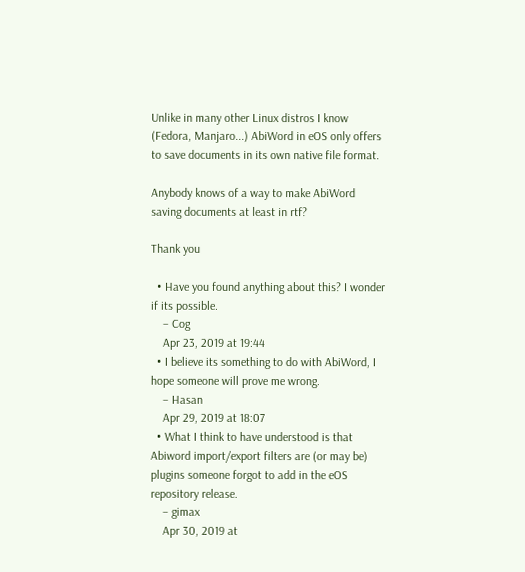Unlike in many other Linux distros I know (Fedora, Manjaro...) AbiWord in eOS only offers to save documents in its own native file format.

Anybody knows of a way to make AbiWord saving documents at least in rtf?

Thank you

  • Have you found anything about this? I wonder if its possible.
    – Cog
    Apr 23, 2019 at 19:44
  • I believe its something to do with AbiWord, I hope someone will prove me wrong.
    – Hasan
    Apr 29, 2019 at 18:07
  • What I think to have understood is that Abiword import/export filters are (or may be) plugins someone forgot to add in the eOS repository release.
    – gimax
    Apr 30, 2019 at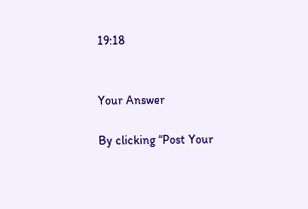19:18


Your Answer

By clicking “Post Your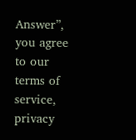Answer”, you agree to our terms of service, privacy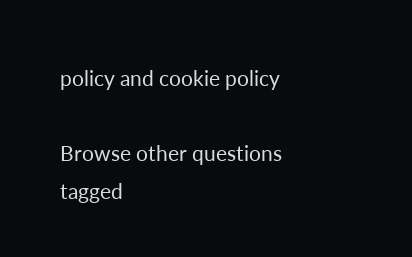policy and cookie policy

Browse other questions tagged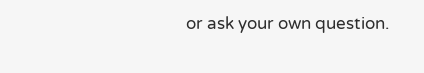or ask your own question.